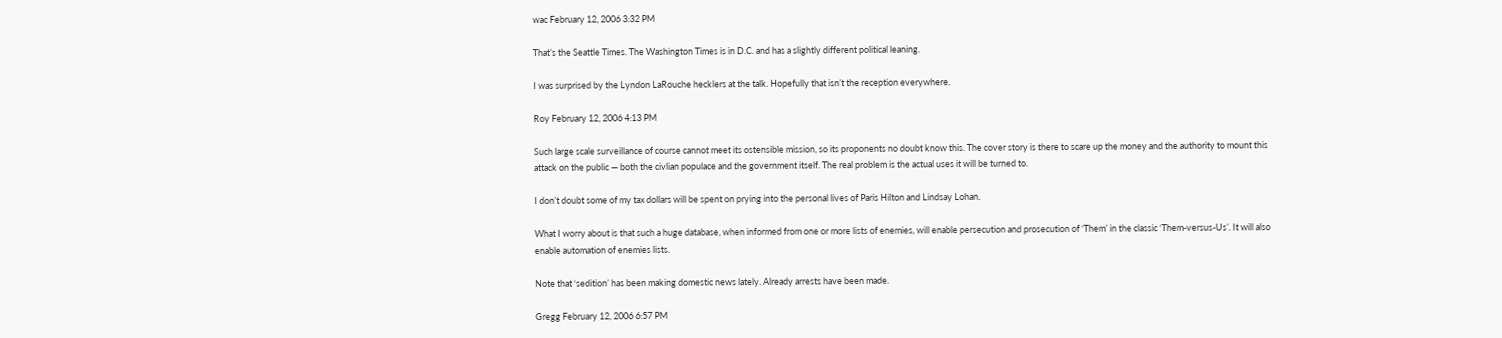wac February 12, 2006 3:32 PM

That’s the Seattle Times. The Washington Times is in D.C. and has a slightly different political leaning.

I was surprised by the Lyndon LaRouche hecklers at the talk. Hopefully that isn’t the reception everywhere.

Roy February 12, 2006 4:13 PM

Such large scale surveillance of course cannot meet its ostensible mission, so its proponents no doubt know this. The cover story is there to scare up the money and the authority to mount this attack on the public — both the civlian populace and the government itself. The real problem is the actual uses it will be turned to.

I don’t doubt some of my tax dollars will be spent on prying into the personal lives of Paris Hilton and Lindsay Lohan.

What I worry about is that such a huge database, when informed from one or more lists of enemies, will enable persecution and prosecution of ‘Them’ in the classic ‘Them-versus-Us’. It will also enable automation of enemies lists.

Note that ‘sedition’ has been making domestic news lately. Already arrests have been made.

Gregg February 12, 2006 6:57 PM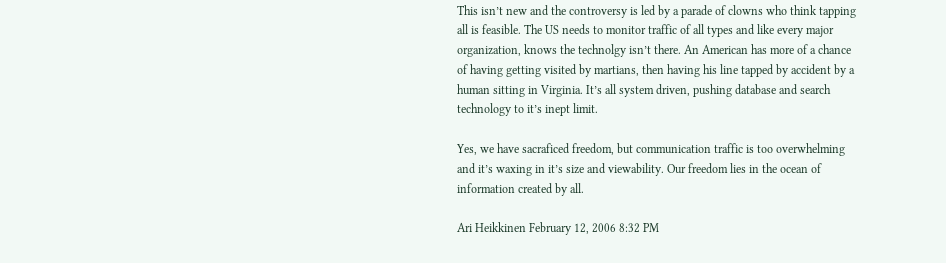This isn’t new and the controversy is led by a parade of clowns who think tapping all is feasible. The US needs to monitor traffic of all types and like every major organization, knows the technolgy isn’t there. An American has more of a chance of having getting visited by martians, then having his line tapped by accident by a human sitting in Virginia. It’s all system driven, pushing database and search technology to it’s inept limit.

Yes, we have sacraficed freedom, but communication traffic is too overwhelming and it’s waxing in it’s size and viewability. Our freedom lies in the ocean of information created by all.

Ari Heikkinen February 12, 2006 8:32 PM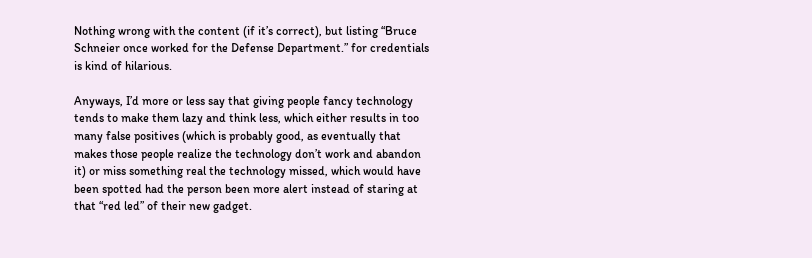Nothing wrong with the content (if it’s correct), but listing “Bruce Schneier once worked for the Defense Department.” for credentials is kind of hilarious.

Anyways, I’d more or less say that giving people fancy technology tends to make them lazy and think less, which either results in too many false positives (which is probably good, as eventually that makes those people realize the technology don’t work and abandon it) or miss something real the technology missed, which would have been spotted had the person been more alert instead of staring at that “red led” of their new gadget.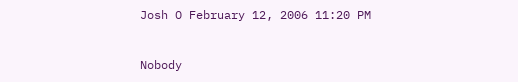Josh O February 12, 2006 11:20 PM


Nobody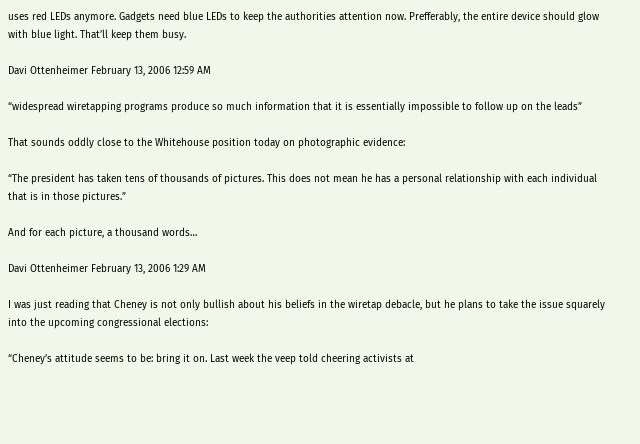uses red LEDs anymore. Gadgets need blue LEDs to keep the authorities attention now. Prefferably, the entire device should glow with blue light. That’ll keep them busy.

Davi Ottenheimer February 13, 2006 12:59 AM

“widespread wiretapping programs produce so much information that it is essentially impossible to follow up on the leads”

That sounds oddly close to the Whitehouse position today on photographic evidence:

“The president has taken tens of thousands of pictures. This does not mean he has a personal relationship with each individual that is in those pictures.”

And for each picture, a thousand words…

Davi Ottenheimer February 13, 2006 1:29 AM

I was just reading that Cheney is not only bullish about his beliefs in the wiretap debacle, but he plans to take the issue squarely into the upcoming congressional elections:

“Cheney’s attitude seems to be: bring it on. Last week the veep told cheering activists at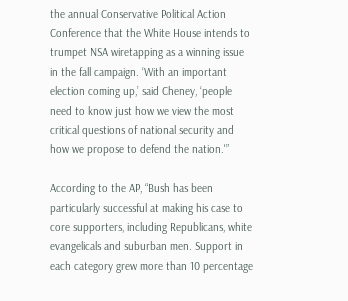the annual Conservative Political Action Conference that the White House intends to trumpet NSA wiretapping as a winning issue in the fall campaign. ‘With an important election coming up,’ said Cheney, ‘people need to know just how we view the most critical questions of national security and how we propose to defend the nation.'”

According to the AP, “Bush has been particularly successful at making his case to core supporters, including Republicans, white evangelicals and suburban men. Support in each category grew more than 10 percentage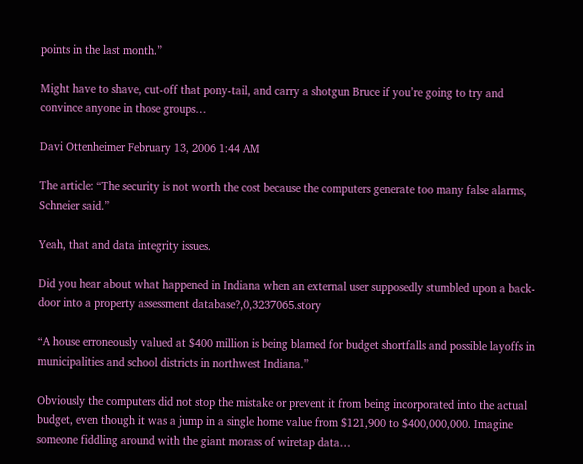points in the last month.”

Might have to shave, cut-off that pony-tail, and carry a shotgun Bruce if you’re going to try and convince anyone in those groups…

Davi Ottenheimer February 13, 2006 1:44 AM

The article: “The security is not worth the cost because the computers generate too many false alarms, Schneier said.”

Yeah, that and data integrity issues.

Did you hear about what happened in Indiana when an external user supposedly stumbled upon a back-door into a property assessment database?,0,3237065.story

“A house erroneously valued at $400 million is being blamed for budget shortfalls and possible layoffs in municipalities and school districts in northwest Indiana.”

Obviously the computers did not stop the mistake or prevent it from being incorporated into the actual budget, even though it was a jump in a single home value from $121,900 to $400,000,000. Imagine someone fiddling around with the giant morass of wiretap data…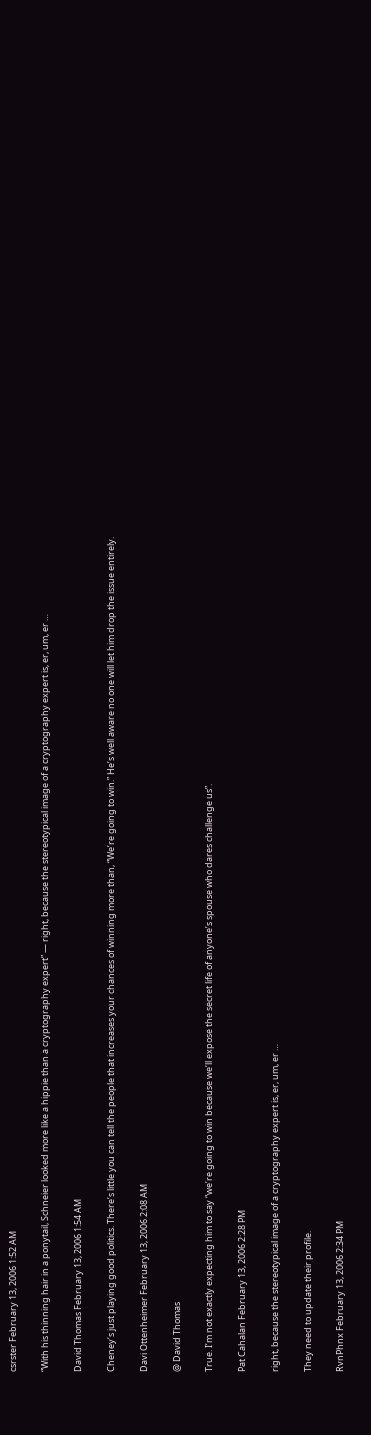csrster February 13, 2006 1:52 AM

“With his thinning hair in a ponytail, Schneier looked more like a hippie than a cryptography expert” — right, because the stereotypical image of a cryptography expert is, er, um, er …

David Thomas February 13, 2006 1:54 AM

Cheney’s just playing good politics. There’s little you can tell the people that increases your chances of winning more than, “We’re going to win.” He’s well aware no one will let him drop the issue entirely.

Davi Ottenheimer February 13, 2006 2:08 AM

@ David Thomas

True. I’m not exactly expecting him to say “we’re going to win because we’ll expose the secret life of anyone’s spouse who dares challenge us”.

Pat Cahalan February 13, 2006 2:28 PM

right, because the stereotypical image of a cryptography expert is, er, um, er …

They need to update their profile.

RvnPhnx February 13, 2006 2:34 PM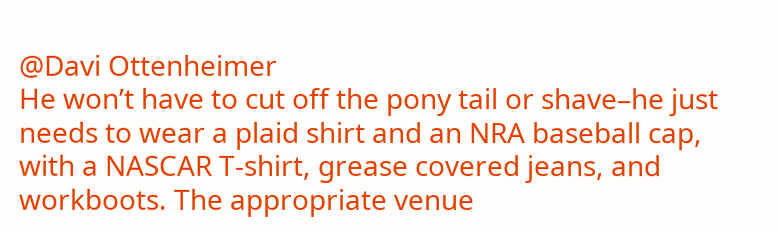@Davi Ottenheimer
He won’t have to cut off the pony tail or shave–he just needs to wear a plaid shirt and an NRA baseball cap, with a NASCAR T-shirt, grease covered jeans, and workboots. The appropriate venue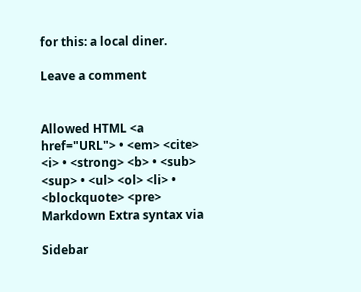for this: a local diner.

Leave a comment


Allowed HTML <a href="URL"> • <em> <cite> <i> • <strong> <b> • <sub> <sup> • <ul> <ol> <li> • <blockquote> <pre> Markdown Extra syntax via

Sidebar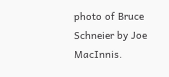photo of Bruce Schneier by Joe MacInnis.